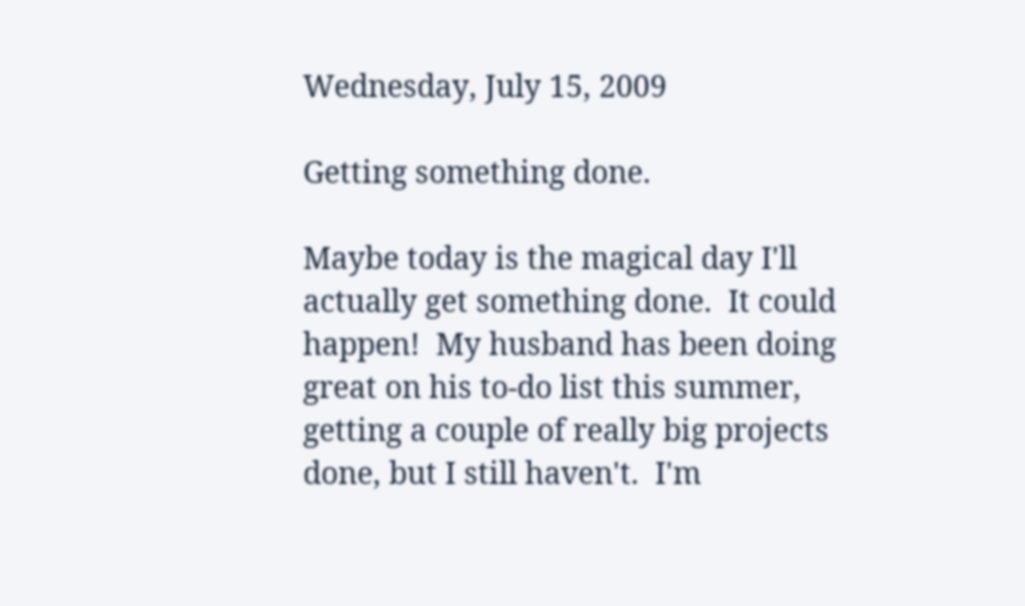Wednesday, July 15, 2009

Getting something done.

Maybe today is the magical day I'll actually get something done.  It could happen!  My husband has been doing great on his to-do list this summer, getting a couple of really big projects done, but I still haven't.  I'm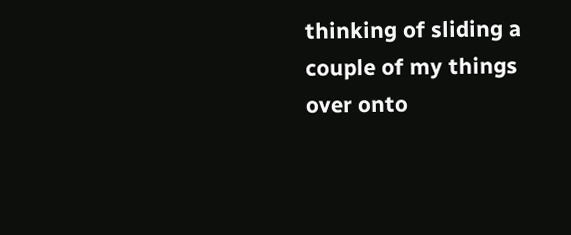thinking of sliding a couple of my things over onto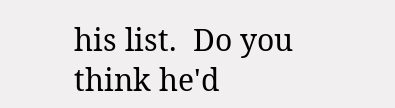his list.  Do you think he'd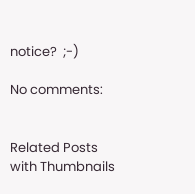notice?  ;-)

No comments:


Related Posts with Thumbnails